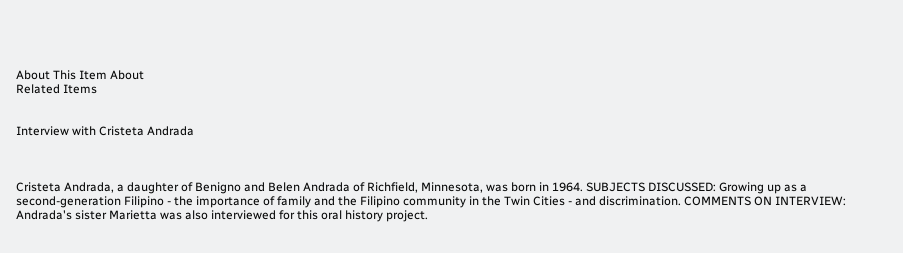About This Item About
Related Items


Interview with Cristeta Andrada



Cristeta Andrada, a daughter of Benigno and Belen Andrada of Richfield, Minnesota, was born in 1964. SUBJECTS DISCUSSED: Growing up as a second-generation Filipino - the importance of family and the Filipino community in the Twin Cities - and discrimination. COMMENTS ON INTERVIEW: Andrada's sister Marietta was also interviewed for this oral history project.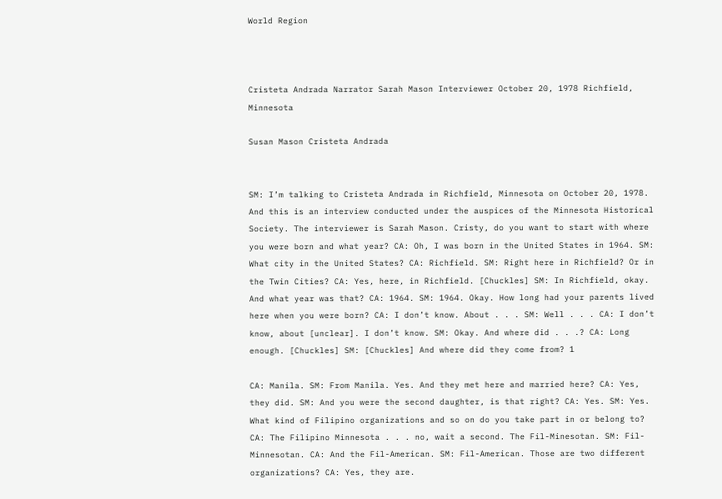World Region



Cristeta Andrada Narrator Sarah Mason Interviewer October 20, 1978 Richfield, Minnesota

Susan Mason Cristeta Andrada


SM: I’m talking to Cristeta Andrada in Richfield, Minnesota on October 20, 1978. And this is an interview conducted under the auspices of the Minnesota Historical Society. The interviewer is Sarah Mason. Cristy, do you want to start with where you were born and what year? CA: Oh, I was born in the United States in 1964. SM: What city in the United States? CA: Richfield. SM: Right here in Richfield? Or in the Twin Cities? CA: Yes, here, in Richfield. [Chuckles] SM: In Richfield, okay. And what year was that? CA: 1964. SM: 1964. Okay. How long had your parents lived here when you were born? CA: I don’t know. About . . . SM: Well . . . CA: I don’t know, about [unclear]. I don’t know. SM: Okay. And where did . . .? CA: Long enough. [Chuckles] SM: [Chuckles] And where did they come from? 1

CA: Manila. SM: From Manila. Yes. And they met here and married here? CA: Yes, they did. SM: And you were the second daughter, is that right? CA: Yes. SM: Yes. What kind of Filipino organizations and so on do you take part in or belong to? CA: The Filipino Minnesota . . . no, wait a second. The Fil-Minesotan. SM: Fil-Minnesotan. CA: And the Fil-American. SM: Fil-American. Those are two different organizations? CA: Yes, they are.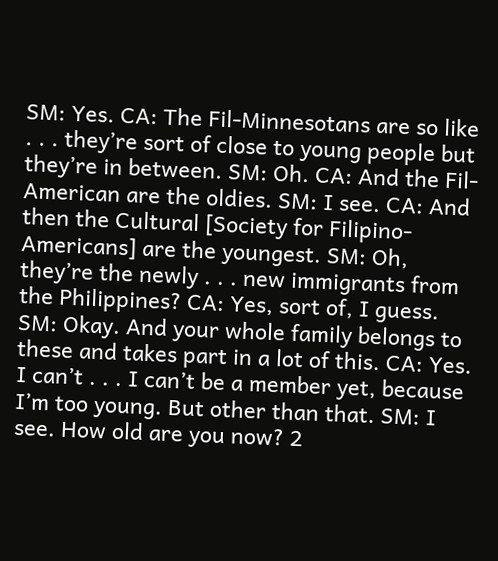SM: Yes. CA: The Fil-Minnesotans are so like . . . they’re sort of close to young people but they’re in between. SM: Oh. CA: And the Fil-American are the oldies. SM: I see. CA: And then the Cultural [Society for Filipino-Americans] are the youngest. SM: Oh, they’re the newly . . . new immigrants from the Philippines? CA: Yes, sort of, I guess. SM: Okay. And your whole family belongs to these and takes part in a lot of this. CA: Yes. I can’t . . . I can’t be a member yet, because I’m too young. But other than that. SM: I see. How old are you now? 2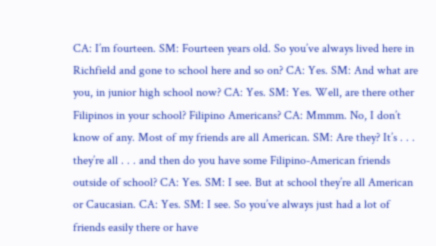CA: I’m fourteen. SM: Fourteen years old. So you’ve always lived here in Richfield and gone to school here and so on? CA: Yes. SM: And what are you, in junior high school now? CA: Yes. SM: Yes. Well, are there other Filipinos in your school? Filipino Americans? CA: Mmmm. No, I don’t know of any. Most of my friends are all American. SM: Are they? It’s . . . they’re all . . . and then do you have some Filipino-American friends outside of school? CA: Yes. SM: I see. But at school they’re all American or Caucasian. CA: Yes. SM: I see. So you’ve always just had a lot of friends easily there or have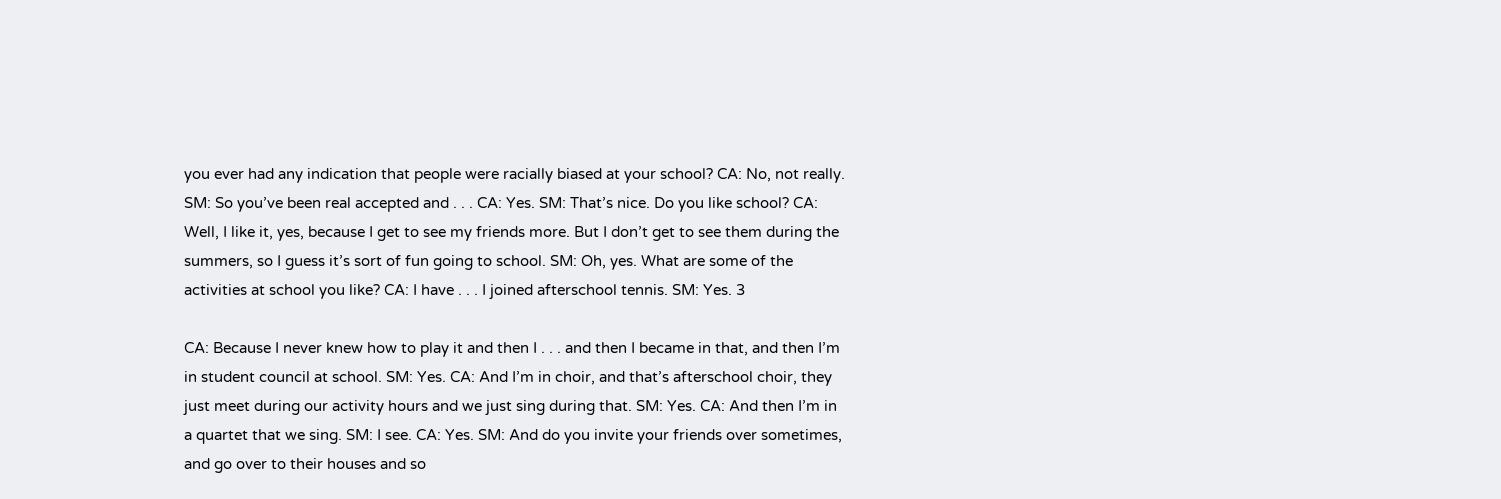you ever had any indication that people were racially biased at your school? CA: No, not really. SM: So you’ve been real accepted and . . . CA: Yes. SM: That’s nice. Do you like school? CA: Well, I like it, yes, because I get to see my friends more. But I don’t get to see them during the summers, so I guess it’s sort of fun going to school. SM: Oh, yes. What are some of the activities at school you like? CA: I have . . . I joined afterschool tennis. SM: Yes. 3

CA: Because I never knew how to play it and then I . . . and then I became in that, and then I’m in student council at school. SM: Yes. CA: And I’m in choir, and that’s afterschool choir, they just meet during our activity hours and we just sing during that. SM: Yes. CA: And then I’m in a quartet that we sing. SM: I see. CA: Yes. SM: And do you invite your friends over sometimes, and go over to their houses and so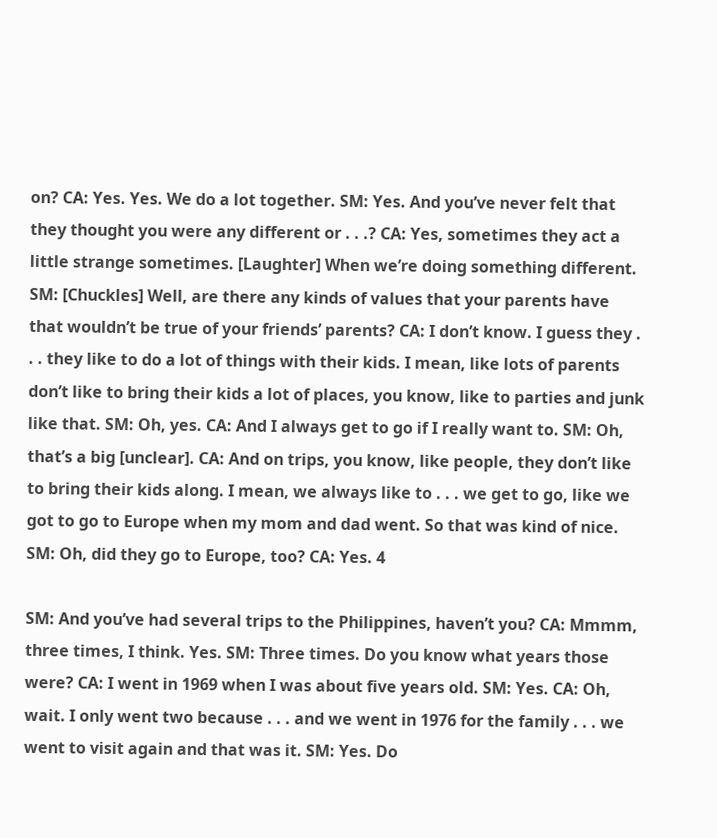on? CA: Yes. Yes. We do a lot together. SM: Yes. And you’ve never felt that they thought you were any different or . . .? CA: Yes, sometimes they act a little strange sometimes. [Laughter] When we’re doing something different. SM: [Chuckles] Well, are there any kinds of values that your parents have that wouldn’t be true of your friends’ parents? CA: I don’t know. I guess they . . . they like to do a lot of things with their kids. I mean, like lots of parents don’t like to bring their kids a lot of places, you know, like to parties and junk like that. SM: Oh, yes. CA: And I always get to go if I really want to. SM: Oh, that’s a big [unclear]. CA: And on trips, you know, like people, they don’t like to bring their kids along. I mean, we always like to . . . we get to go, like we got to go to Europe when my mom and dad went. So that was kind of nice. SM: Oh, did they go to Europe, too? CA: Yes. 4

SM: And you’ve had several trips to the Philippines, haven’t you? CA: Mmmm, three times, I think. Yes. SM: Three times. Do you know what years those were? CA: I went in 1969 when I was about five years old. SM: Yes. CA: Oh, wait. I only went two because . . . and we went in 1976 for the family . . . we went to visit again and that was it. SM: Yes. Do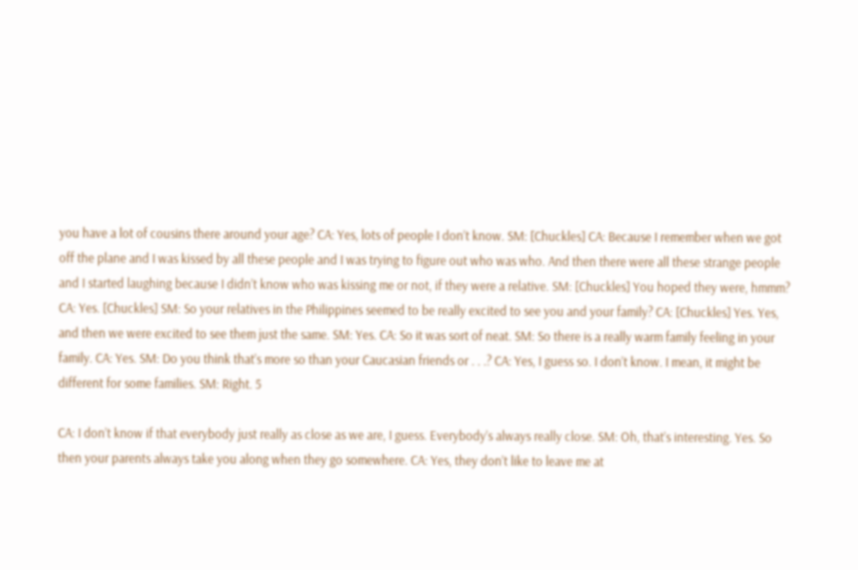you have a lot of cousins there around your age? CA: Yes, lots of people I don’t know. SM: [Chuckles] CA: Because I remember when we got off the plane and I was kissed by all these people and I was trying to figure out who was who. And then there were all these strange people and I started laughing because I didn’t know who was kissing me or not, if they were a relative. SM: [Chuckles] You hoped they were, hmmm? CA: Yes. [Chuckles] SM: So your relatives in the Philippines seemed to be really excited to see you and your family? CA: [Chuckles] Yes. Yes, and then we were excited to see them just the same. SM: Yes. CA: So it was sort of neat. SM: So there is a really warm family feeling in your family. CA: Yes. SM: Do you think that’s more so than your Caucasian friends or . . .? CA: Yes, I guess so. I don’t know. I mean, it might be different for some families. SM: Right. 5

CA: I don’t know if that everybody just really as close as we are, I guess. Everybody’s always really close. SM: Oh, that’s interesting. Yes. So then your parents always take you along when they go somewhere. CA: Yes, they don’t like to leave me at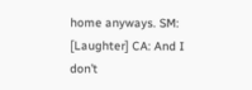home anyways. SM: [Laughter] CA: And I don’t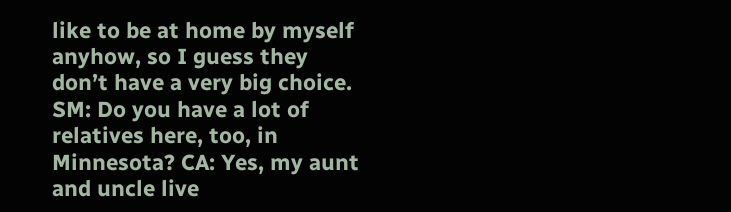like to be at home by myself anyhow, so I guess they don’t have a very big choice. SM: Do you have a lot of relatives here, too, in Minnesota? CA: Yes, my aunt and uncle live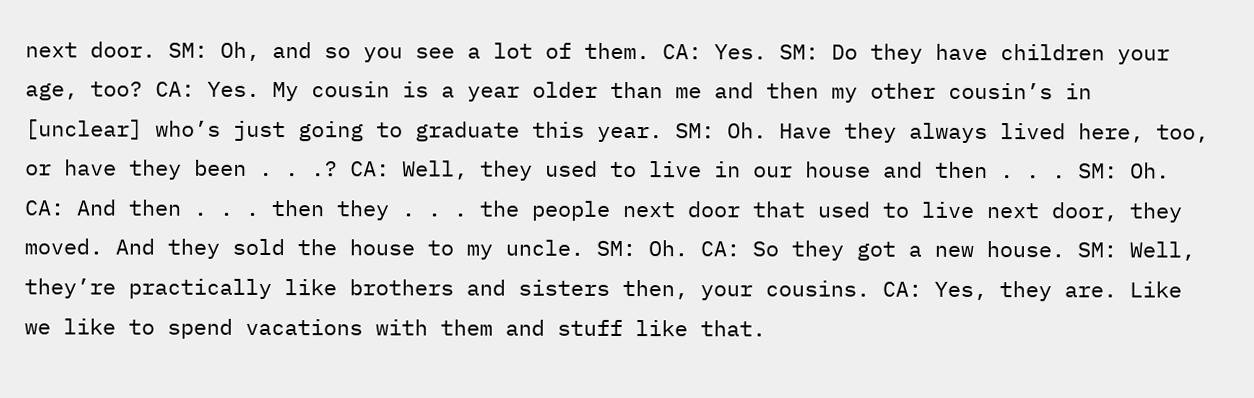next door. SM: Oh, and so you see a lot of them. CA: Yes. SM: Do they have children your age, too? CA: Yes. My cousin is a year older than me and then my other cousin’s in [unclear] who’s just going to graduate this year. SM: Oh. Have they always lived here, too, or have they been . . .? CA: Well, they used to live in our house and then . . . SM: Oh. CA: And then . . . then they . . . the people next door that used to live next door, they moved. And they sold the house to my uncle. SM: Oh. CA: So they got a new house. SM: Well, they’re practically like brothers and sisters then, your cousins. CA: Yes, they are. Like we like to spend vacations with them and stuff like that.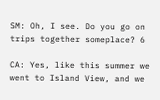SM: Oh, I see. Do you go on trips together someplace? 6

CA: Yes, like this summer we went to Island View, and we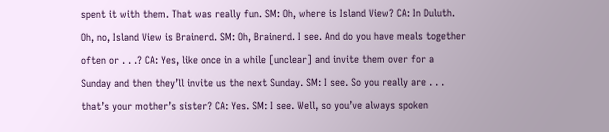spent it with them. That was really fun. SM: Oh, where is Island View? CA: In Duluth. Oh, no, Island View is Brainerd. SM: Oh, Brainerd. I see. And do you have meals together often or . . .? CA: Yes, like once in a while [unclear] and invite them over for a Sunday and then they’ll invite us the next Sunday. SM: I see. So you really are . . . that’s your mother’s sister? CA: Yes. SM: I see. Well, so you’ve always spoken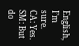English, I’m sure. CA: Yes. SM: But do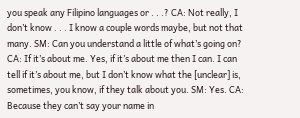you speak any Filipino languages or . . .? CA: Not really, I don’t know . . . I know a couple words maybe, but not that many. SM: Can you understand a little of what’s going on? CA: If it’s about me. Yes, if it’s about me then I can. I can tell if it’s about me, but I don’t know what the [unclear] is, sometimes, you know, if they talk about you. SM: Yes. CA: Because they can’t say your name in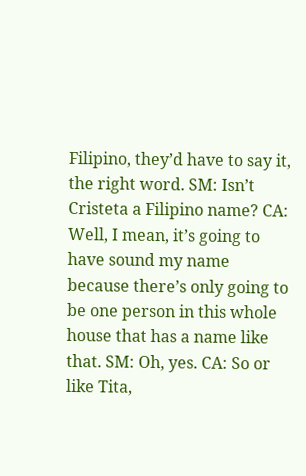Filipino, they’d have to say it, the right word. SM: Isn’t Cristeta a Filipino name? CA: Well, I mean, it’s going to have sound my name because there’s only going to be one person in this whole house that has a name like that. SM: Oh, yes. CA: So or like Tita,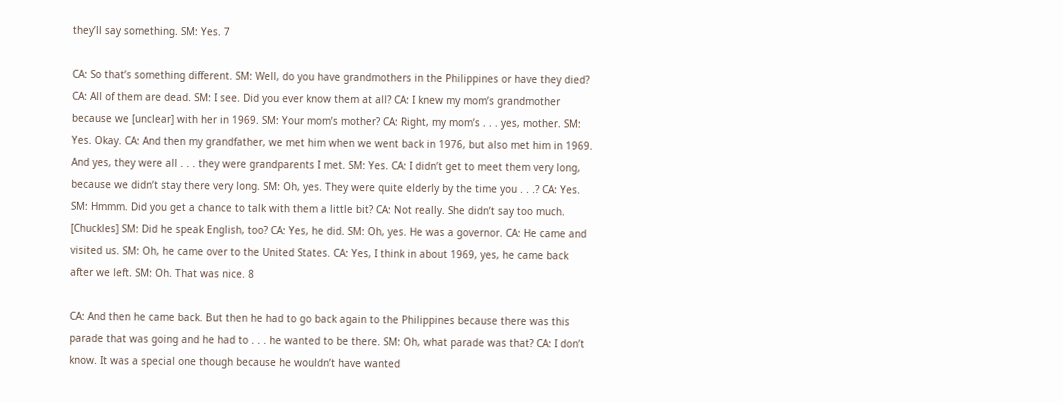they’ll say something. SM: Yes. 7

CA: So that’s something different. SM: Well, do you have grandmothers in the Philippines or have they died? CA: All of them are dead. SM: I see. Did you ever know them at all? CA: I knew my mom’s grandmother because we [unclear] with her in 1969. SM: Your mom’s mother? CA: Right, my mom’s . . . yes, mother. SM: Yes. Okay. CA: And then my grandfather, we met him when we went back in 1976, but also met him in 1969. And yes, they were all . . . they were grandparents I met. SM: Yes. CA: I didn’t get to meet them very long, because we didn’t stay there very long. SM: Oh, yes. They were quite elderly by the time you . . .? CA: Yes. SM: Hmmm. Did you get a chance to talk with them a little bit? CA: Not really. She didn’t say too much. [Chuckles] SM: Did he speak English, too? CA: Yes, he did. SM: Oh, yes. He was a governor. CA: He came and visited us. SM: Oh, he came over to the United States. CA: Yes, I think in about 1969, yes, he came back after we left. SM: Oh. That was nice. 8

CA: And then he came back. But then he had to go back again to the Philippines because there was this parade that was going and he had to . . . he wanted to be there. SM: Oh, what parade was that? CA: I don’t know. It was a special one though because he wouldn’t have wanted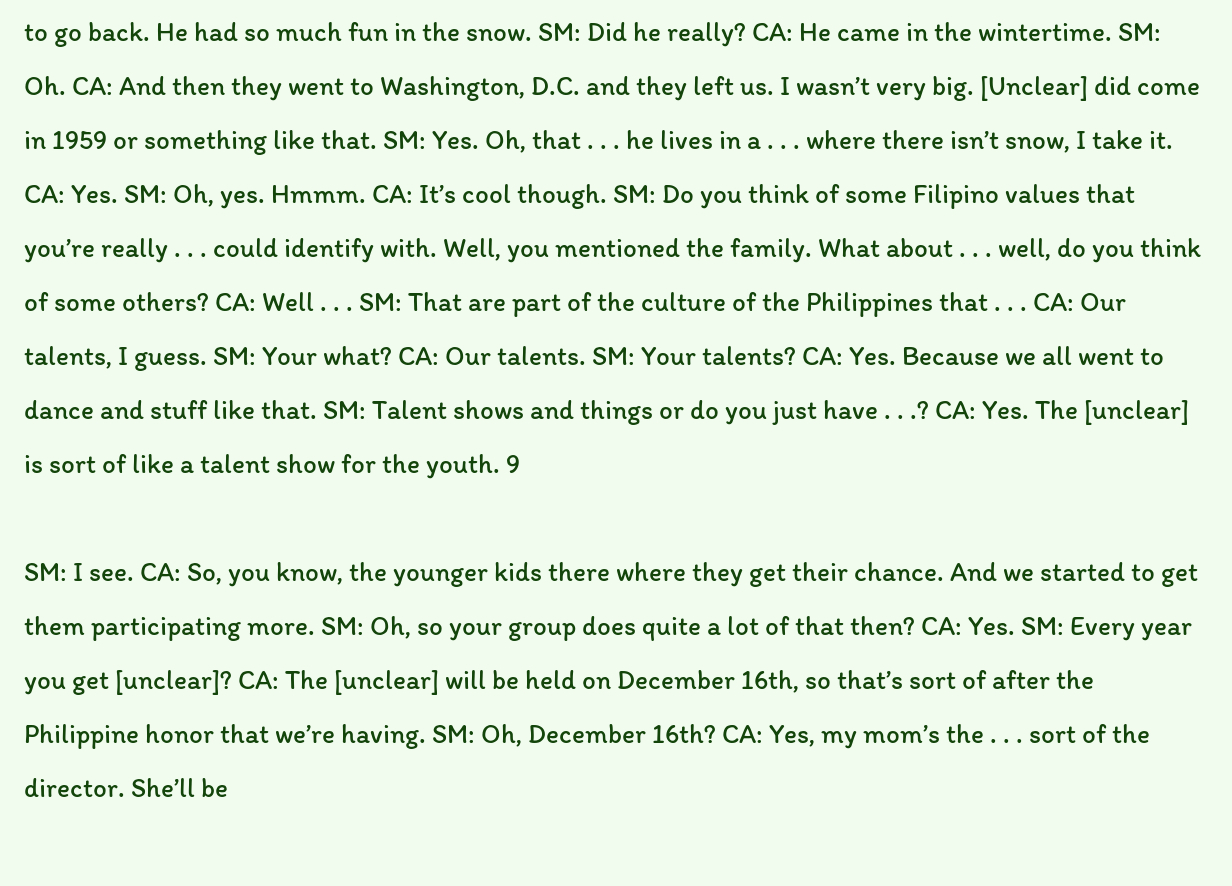to go back. He had so much fun in the snow. SM: Did he really? CA: He came in the wintertime. SM: Oh. CA: And then they went to Washington, D.C. and they left us. I wasn’t very big. [Unclear] did come in 1959 or something like that. SM: Yes. Oh, that . . . he lives in a . . . where there isn’t snow, I take it. CA: Yes. SM: Oh, yes. Hmmm. CA: It’s cool though. SM: Do you think of some Filipino values that you’re really . . . could identify with. Well, you mentioned the family. What about . . . well, do you think of some others? CA: Well . . . SM: That are part of the culture of the Philippines that . . . CA: Our talents, I guess. SM: Your what? CA: Our talents. SM: Your talents? CA: Yes. Because we all went to dance and stuff like that. SM: Talent shows and things or do you just have . . .? CA: Yes. The [unclear] is sort of like a talent show for the youth. 9

SM: I see. CA: So, you know, the younger kids there where they get their chance. And we started to get them participating more. SM: Oh, so your group does quite a lot of that then? CA: Yes. SM: Every year you get [unclear]? CA: The [unclear] will be held on December 16th, so that’s sort of after the Philippine honor that we’re having. SM: Oh, December 16th? CA: Yes, my mom’s the . . . sort of the director. She’ll be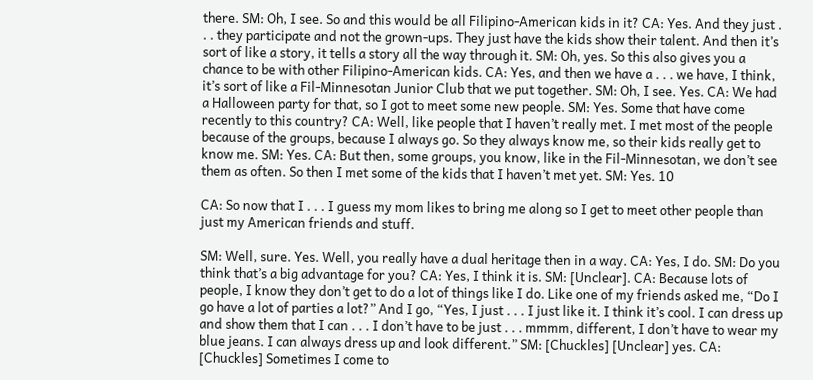there. SM: Oh, I see. So and this would be all Filipino-American kids in it? CA: Yes. And they just . . . they participate and not the grown-ups. They just have the kids show their talent. And then it’s sort of like a story, it tells a story all the way through it. SM: Oh, yes. So this also gives you a chance to be with other Filipino-American kids. CA: Yes, and then we have a . . . we have, I think, it’s sort of like a Fil-Minnesotan Junior Club that we put together. SM: Oh, I see. Yes. CA: We had a Halloween party for that, so I got to meet some new people. SM: Yes. Some that have come recently to this country? CA: Well, like people that I haven’t really met. I met most of the people because of the groups, because I always go. So they always know me, so their kids really get to know me. SM: Yes. CA: But then, some groups, you know, like in the Fil-Minnesotan, we don’t see them as often. So then I met some of the kids that I haven’t met yet. SM: Yes. 10

CA: So now that I . . . I guess my mom likes to bring me along so I get to meet other people than just my American friends and stuff.

SM: Well, sure. Yes. Well, you really have a dual heritage then in a way. CA: Yes, I do. SM: Do you think that’s a big advantage for you? CA: Yes, I think it is. SM: [Unclear]. CA: Because lots of people, I know they don’t get to do a lot of things like I do. Like one of my friends asked me, “Do I go have a lot of parties a lot?” And I go, “Yes, I just . . . I just like it. I think it’s cool. I can dress up and show them that I can . . . I don’t have to be just . . . mmmm, different, I don’t have to wear my blue jeans. I can always dress up and look different.” SM: [Chuckles] [Unclear] yes. CA: [Chuckles] Sometimes I come to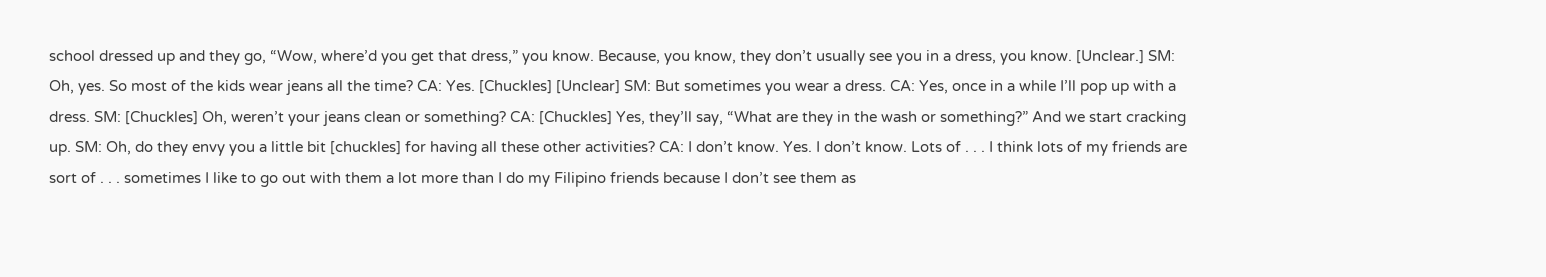school dressed up and they go, “Wow, where’d you get that dress,” you know. Because, you know, they don’t usually see you in a dress, you know. [Unclear.] SM: Oh, yes. So most of the kids wear jeans all the time? CA: Yes. [Chuckles] [Unclear] SM: But sometimes you wear a dress. CA: Yes, once in a while I’ll pop up with a dress. SM: [Chuckles] Oh, weren’t your jeans clean or something? CA: [Chuckles] Yes, they’ll say, “What are they in the wash or something?” And we start cracking up. SM: Oh, do they envy you a little bit [chuckles] for having all these other activities? CA: I don’t know. Yes. I don’t know. Lots of . . . I think lots of my friends are sort of . . . sometimes I like to go out with them a lot more than I do my Filipino friends because I don’t see them as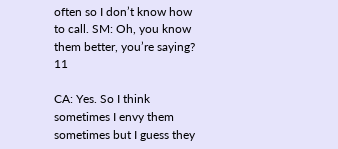often so I don’t know how to call. SM: Oh, you know them better, you’re saying? 11

CA: Yes. So I think sometimes I envy them sometimes but I guess they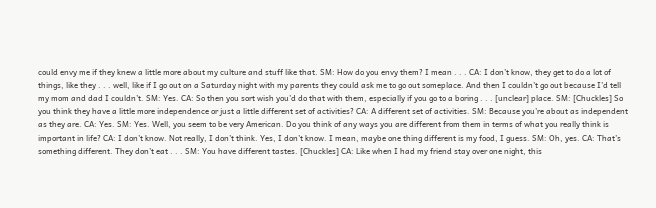could envy me if they knew a little more about my culture and stuff like that. SM: How do you envy them? I mean . . . CA: I don’t know, they get to do a lot of things, like they . . . well, like if I go out on a Saturday night with my parents they could ask me to go out someplace. And then I couldn’t go out because I’d tell my mom and dad I couldn’t. SM: Yes. CA: So then you sort wish you’d do that with them, especially if you go to a boring . . . [unclear] place. SM: [Chuckles] So you think they have a little more independence or just a little different set of activities? CA: A different set of activities. SM: Because you’re about as independent as they are. CA: Yes. SM: Yes. Well, you seem to be very American. Do you think of any ways you are different from them in terms of what you really think is important in life? CA: I don’t know. Not really, I don’t think. Yes, I don’t know. I mean, maybe one thing different is my food, I guess. SM: Oh, yes. CA: That’s something different. They don’t eat . . . SM: You have different tastes. [Chuckles] CA: Like when I had my friend stay over one night, this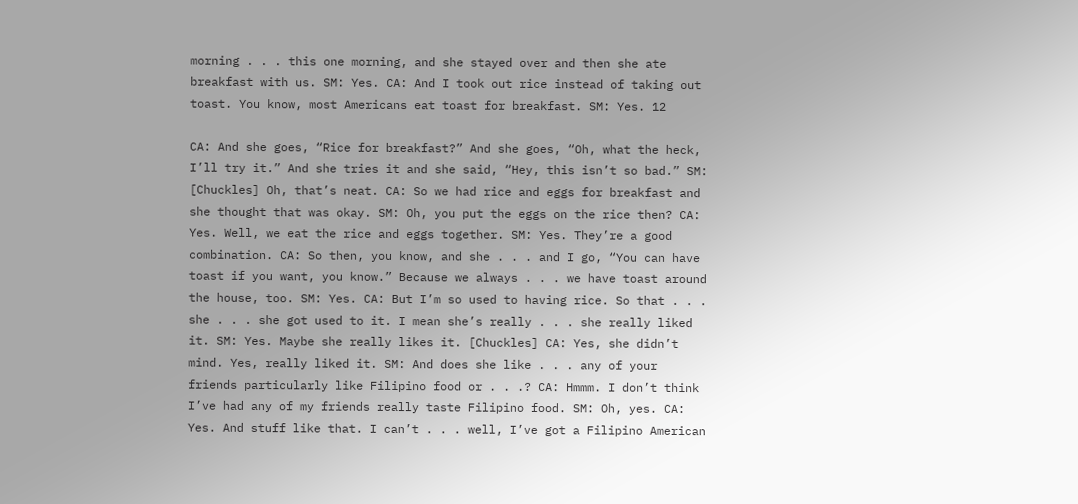morning . . . this one morning, and she stayed over and then she ate breakfast with us. SM: Yes. CA: And I took out rice instead of taking out toast. You know, most Americans eat toast for breakfast. SM: Yes. 12

CA: And she goes, “Rice for breakfast?” And she goes, “Oh, what the heck, I’ll try it.” And she tries it and she said, “Hey, this isn’t so bad.” SM: [Chuckles] Oh, that’s neat. CA: So we had rice and eggs for breakfast and she thought that was okay. SM: Oh, you put the eggs on the rice then? CA: Yes. Well, we eat the rice and eggs together. SM: Yes. They’re a good combination. CA: So then, you know, and she . . . and I go, “You can have toast if you want, you know.” Because we always . . . we have toast around the house, too. SM: Yes. CA: But I’m so used to having rice. So that . . . she . . . she got used to it. I mean she’s really . . . she really liked it. SM: Yes. Maybe she really likes it. [Chuckles] CA: Yes, she didn’t mind. Yes, really liked it. SM: And does she like . . . any of your friends particularly like Filipino food or . . .? CA: Hmmm. I don’t think I’ve had any of my friends really taste Filipino food. SM: Oh, yes. CA: Yes. And stuff like that. I can’t . . . well, I’ve got a Filipino American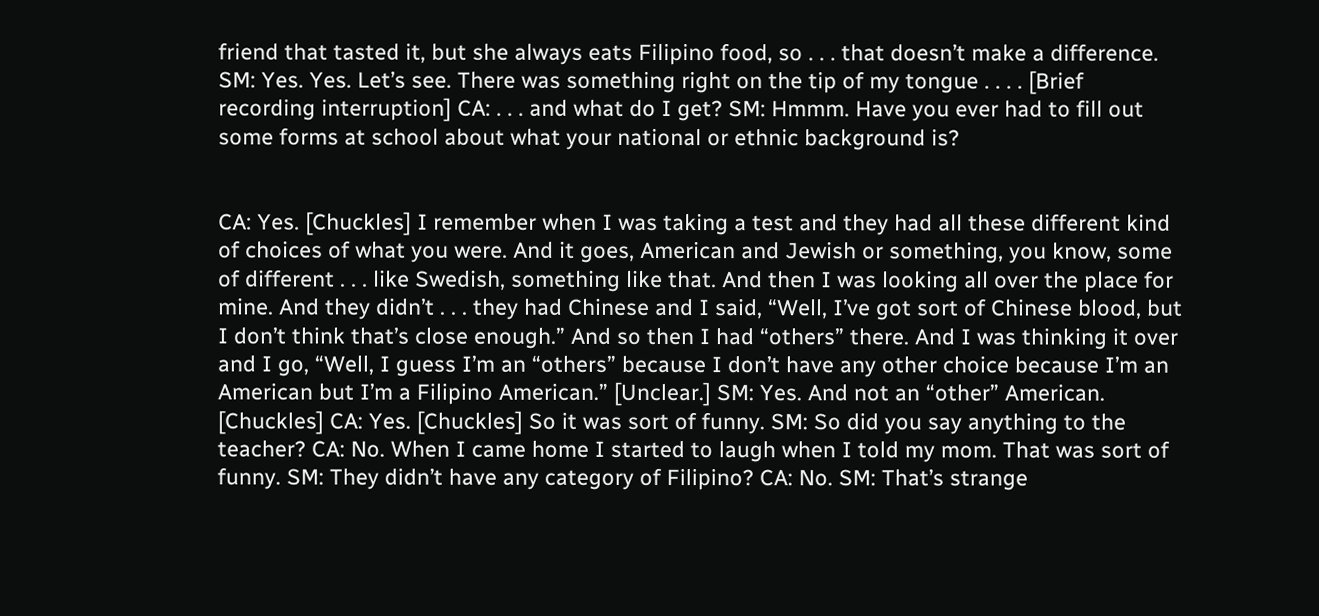friend that tasted it, but she always eats Filipino food, so . . . that doesn’t make a difference. SM: Yes. Yes. Let’s see. There was something right on the tip of my tongue . . . . [Brief recording interruption] CA: . . . and what do I get? SM: Hmmm. Have you ever had to fill out some forms at school about what your national or ethnic background is?


CA: Yes. [Chuckles] I remember when I was taking a test and they had all these different kind of choices of what you were. And it goes, American and Jewish or something, you know, some of different . . . like Swedish, something like that. And then I was looking all over the place for mine. And they didn’t . . . they had Chinese and I said, “Well, I’ve got sort of Chinese blood, but I don’t think that’s close enough.” And so then I had “others” there. And I was thinking it over and I go, “Well, I guess I’m an “others” because I don’t have any other choice because I’m an American but I’m a Filipino American.” [Unclear.] SM: Yes. And not an “other” American. [Chuckles] CA: Yes. [Chuckles] So it was sort of funny. SM: So did you say anything to the teacher? CA: No. When I came home I started to laugh when I told my mom. That was sort of funny. SM: They didn’t have any category of Filipino? CA: No. SM: That’s strange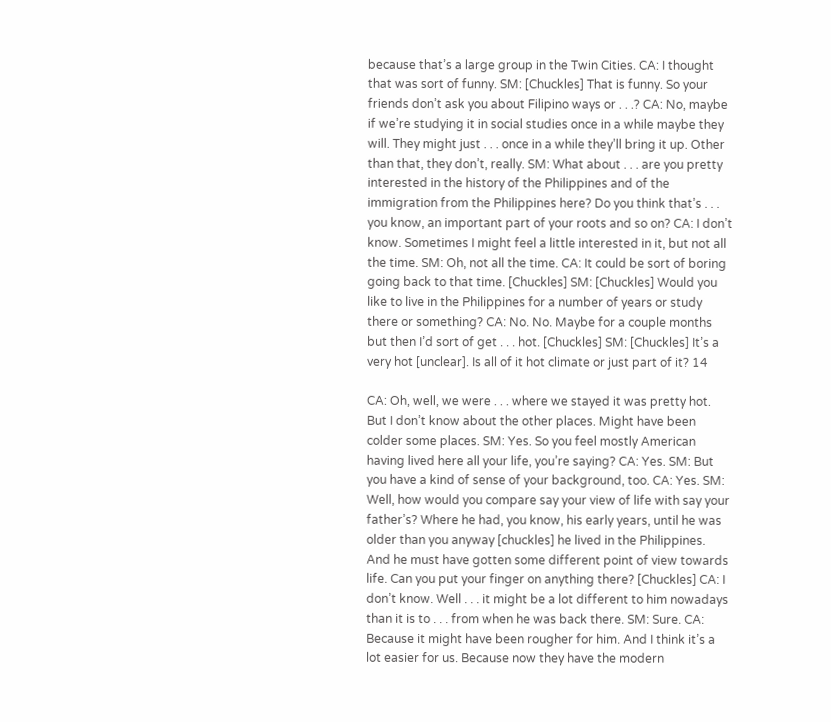because that’s a large group in the Twin Cities. CA: I thought that was sort of funny. SM: [Chuckles] That is funny. So your friends don’t ask you about Filipino ways or . . .? CA: No, maybe if we’re studying it in social studies once in a while maybe they will. They might just . . . once in a while they’ll bring it up. Other than that, they don’t, really. SM: What about . . . are you pretty interested in the history of the Philippines and of the immigration from the Philippines here? Do you think that’s . . . you know, an important part of your roots and so on? CA: I don’t know. Sometimes I might feel a little interested in it, but not all the time. SM: Oh, not all the time. CA: It could be sort of boring going back to that time. [Chuckles] SM: [Chuckles] Would you like to live in the Philippines for a number of years or study there or something? CA: No. No. Maybe for a couple months but then I’d sort of get . . . hot. [Chuckles] SM: [Chuckles] It’s a very hot [unclear]. Is all of it hot climate or just part of it? 14

CA: Oh, well, we were . . . where we stayed it was pretty hot. But I don’t know about the other places. Might have been colder some places. SM: Yes. So you feel mostly American having lived here all your life, you’re saying? CA: Yes. SM: But you have a kind of sense of your background, too. CA: Yes. SM: Well, how would you compare say your view of life with say your father’s? Where he had, you know, his early years, until he was older than you anyway [chuckles] he lived in the Philippines. And he must have gotten some different point of view towards life. Can you put your finger on anything there? [Chuckles] CA: I don’t know. Well . . . it might be a lot different to him nowadays than it is to . . . from when he was back there. SM: Sure. CA: Because it might have been rougher for him. And I think it’s a lot easier for us. Because now they have the modern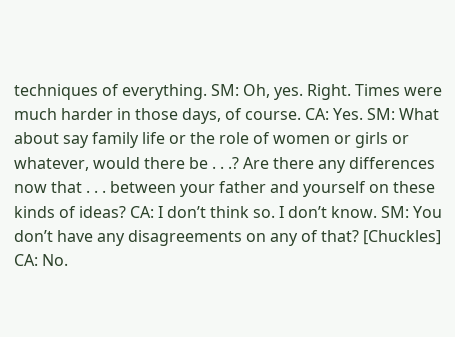techniques of everything. SM: Oh, yes. Right. Times were much harder in those days, of course. CA: Yes. SM: What about say family life or the role of women or girls or whatever, would there be . . .? Are there any differences now that . . . between your father and yourself on these kinds of ideas? CA: I don’t think so. I don’t know. SM: You don’t have any disagreements on any of that? [Chuckles] CA: No.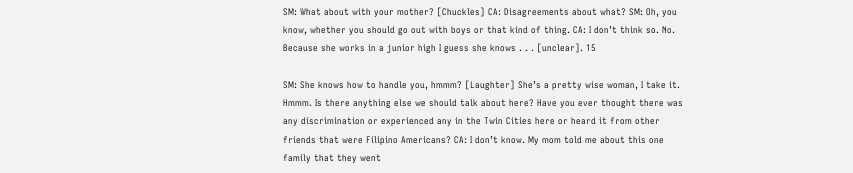SM: What about with your mother? [Chuckles] CA: Disagreements about what? SM: Oh, you know, whether you should go out with boys or that kind of thing. CA: I don’t think so. No. Because she works in a junior high I guess she knows . . . [unclear]. 15

SM: She knows how to handle you, hmmm? [Laughter] She’s a pretty wise woman, I take it. Hmmm. Is there anything else we should talk about here? Have you ever thought there was any discrimination or experienced any in the Twin Cities here or heard it from other friends that were Filipino Americans? CA: I don’t know. My mom told me about this one family that they went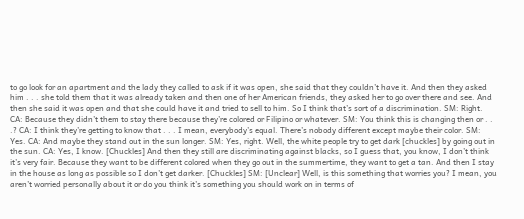to go look for an apartment and the lady they called to ask if it was open, she said that they couldn’t have it. And then they asked him . . . she told them that it was already taken and then one of her American friends, they asked her to go over there and see. And then she said it was open and that she could have it and tried to sell to him. So I think that’s sort of a discrimination. SM: Right. CA: Because they didn’t them to stay there because they’re colored or Filipino or whatever. SM: You think this is changing then or . . .? CA: I think they’re getting to know that . . . I mean, everybody’s equal. There’s nobody different except maybe their color. SM: Yes. CA: And maybe they stand out in the sun longer. SM: Yes, right. Well, the white people try to get dark [chuckles] by going out in the sun. CA: Yes, I know. [Chuckles] And then they still are discriminating against blacks, so I guess that, you know, I don’t think it’s very fair. Because they want to be different colored when they go out in the summertime, they want to get a tan. And then I stay in the house as long as possible so I don’t get darker. [Chuckles] SM: [Unclear] Well, is this something that worries you? I mean, you aren’t worried personally about it or do you think it’s something you should work on in terms of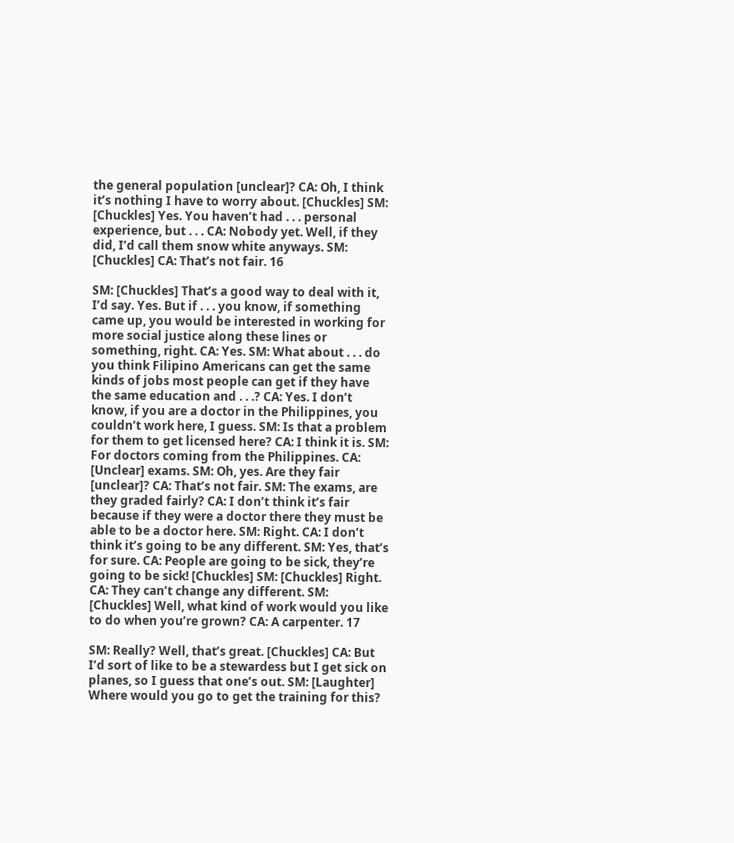the general population [unclear]? CA: Oh, I think it’s nothing I have to worry about. [Chuckles] SM: [Chuckles] Yes. You haven’t had . . . personal experience, but . . . CA: Nobody yet. Well, if they did, I’d call them snow white anyways. SM: [Chuckles] CA: That’s not fair. 16

SM: [Chuckles] That’s a good way to deal with it, I’d say. Yes. But if . . . you know, if something came up, you would be interested in working for more social justice along these lines or something, right. CA: Yes. SM: What about . . . do you think Filipino Americans can get the same kinds of jobs most people can get if they have the same education and . . .? CA: Yes. I don’t know, if you are a doctor in the Philippines, you couldn’t work here, I guess. SM: Is that a problem for them to get licensed here? CA: I think it is. SM: For doctors coming from the Philippines. CA: [Unclear] exams. SM: Oh, yes. Are they fair [unclear]? CA: That’s not fair. SM: The exams, are they graded fairly? CA: I don’t think it’s fair because if they were a doctor there they must be able to be a doctor here. SM: Right. CA: I don’t think it’s going to be any different. SM: Yes, that’s for sure. CA: People are going to be sick, they’re going to be sick! [Chuckles] SM: [Chuckles] Right. CA: They can’t change any different. SM: [Chuckles] Well, what kind of work would you like to do when you’re grown? CA: A carpenter. 17

SM: Really? Well, that’s great. [Chuckles] CA: But I’d sort of like to be a stewardess but I get sick on planes, so I guess that one’s out. SM: [Laughter] Where would you go to get the training for this?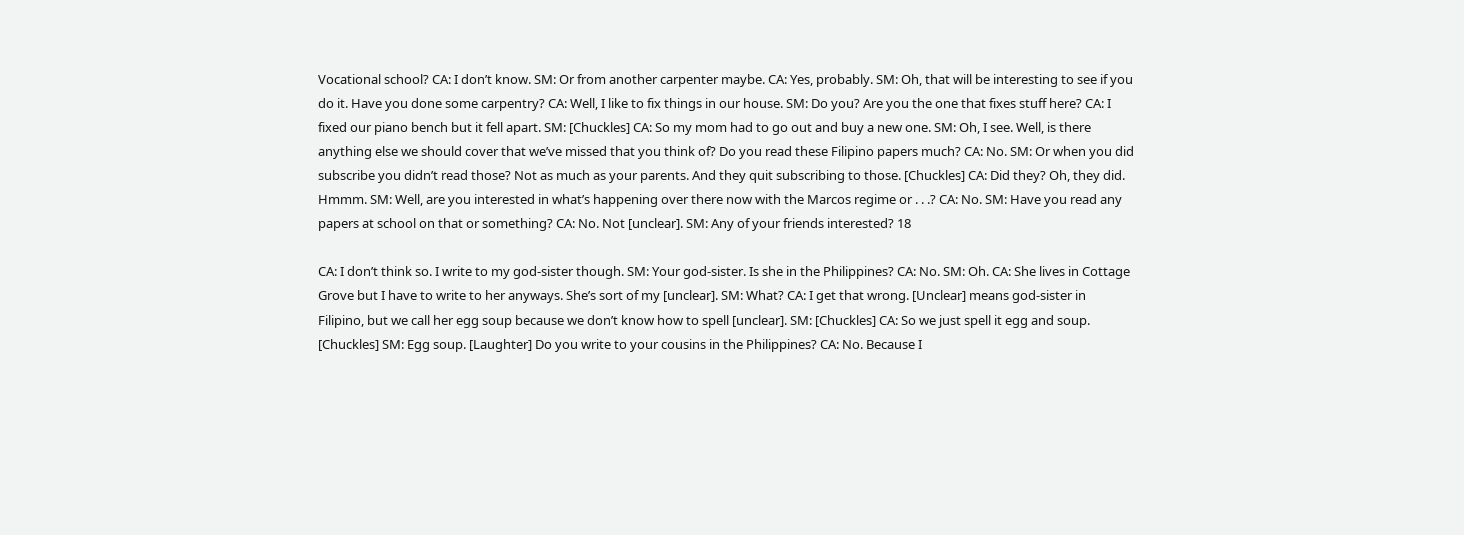Vocational school? CA: I don’t know. SM: Or from another carpenter maybe. CA: Yes, probably. SM: Oh, that will be interesting to see if you do it. Have you done some carpentry? CA: Well, I like to fix things in our house. SM: Do you? Are you the one that fixes stuff here? CA: I fixed our piano bench but it fell apart. SM: [Chuckles] CA: So my mom had to go out and buy a new one. SM: Oh, I see. Well, is there anything else we should cover that we’ve missed that you think of? Do you read these Filipino papers much? CA: No. SM: Or when you did subscribe you didn’t read those? Not as much as your parents. And they quit subscribing to those. [Chuckles] CA: Did they? Oh, they did. Hmmm. SM: Well, are you interested in what’s happening over there now with the Marcos regime or . . .? CA: No. SM: Have you read any papers at school on that or something? CA: No. Not [unclear]. SM: Any of your friends interested? 18

CA: I don’t think so. I write to my god-sister though. SM: Your god-sister. Is she in the Philippines? CA: No. SM: Oh. CA: She lives in Cottage Grove but I have to write to her anyways. She’s sort of my [unclear]. SM: What? CA: I get that wrong. [Unclear] means god-sister in Filipino, but we call her egg soup because we don’t know how to spell [unclear]. SM: [Chuckles] CA: So we just spell it egg and soup. [Chuckles] SM: Egg soup. [Laughter] Do you write to your cousins in the Philippines? CA: No. Because I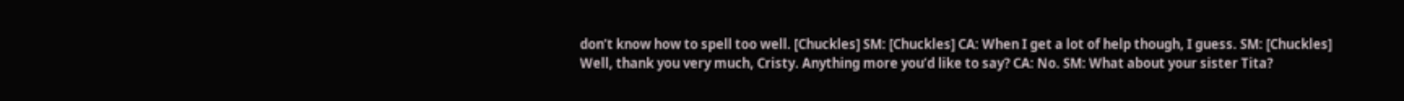don’t know how to spell too well. [Chuckles] SM: [Chuckles] CA: When I get a lot of help though, I guess. SM: [Chuckles] Well, thank you very much, Cristy. Anything more you’d like to say? CA: No. SM: What about your sister Tita?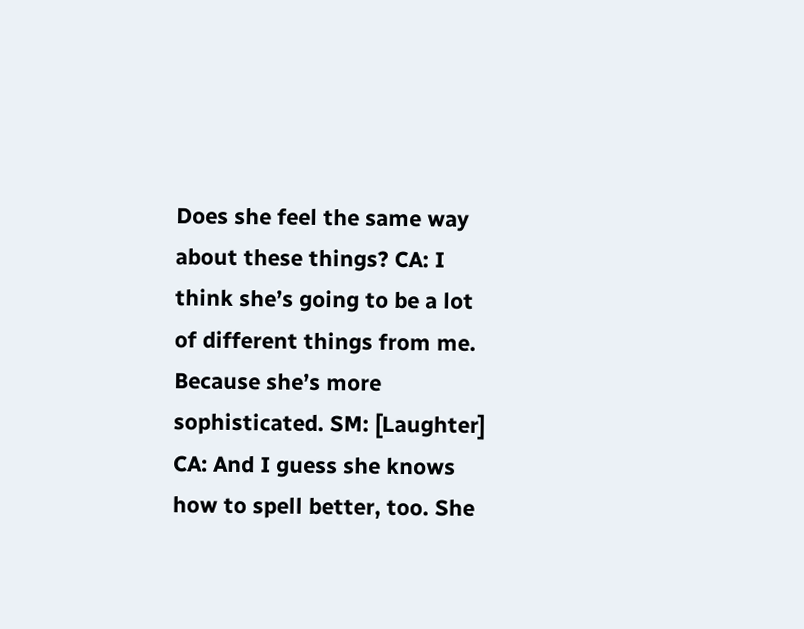Does she feel the same way about these things? CA: I think she’s going to be a lot of different things from me. Because she’s more sophisticated. SM: [Laughter] CA: And I guess she knows how to spell better, too. She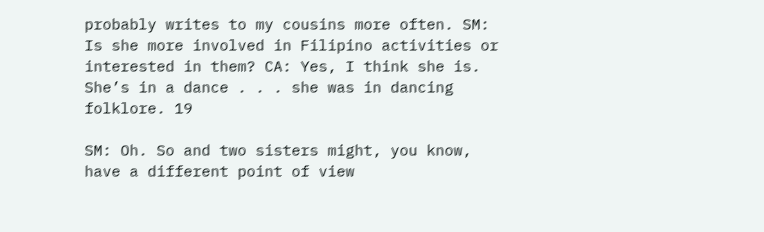probably writes to my cousins more often. SM: Is she more involved in Filipino activities or interested in them? CA: Yes, I think she is. She’s in a dance . . . she was in dancing folklore. 19

SM: Oh. So and two sisters might, you know, have a different point of view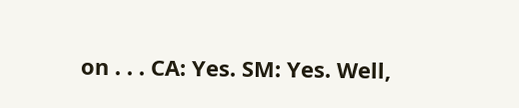on . . . CA: Yes. SM: Yes. Well,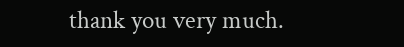thank you very much.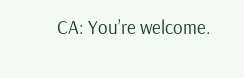CA: You’re welcome.